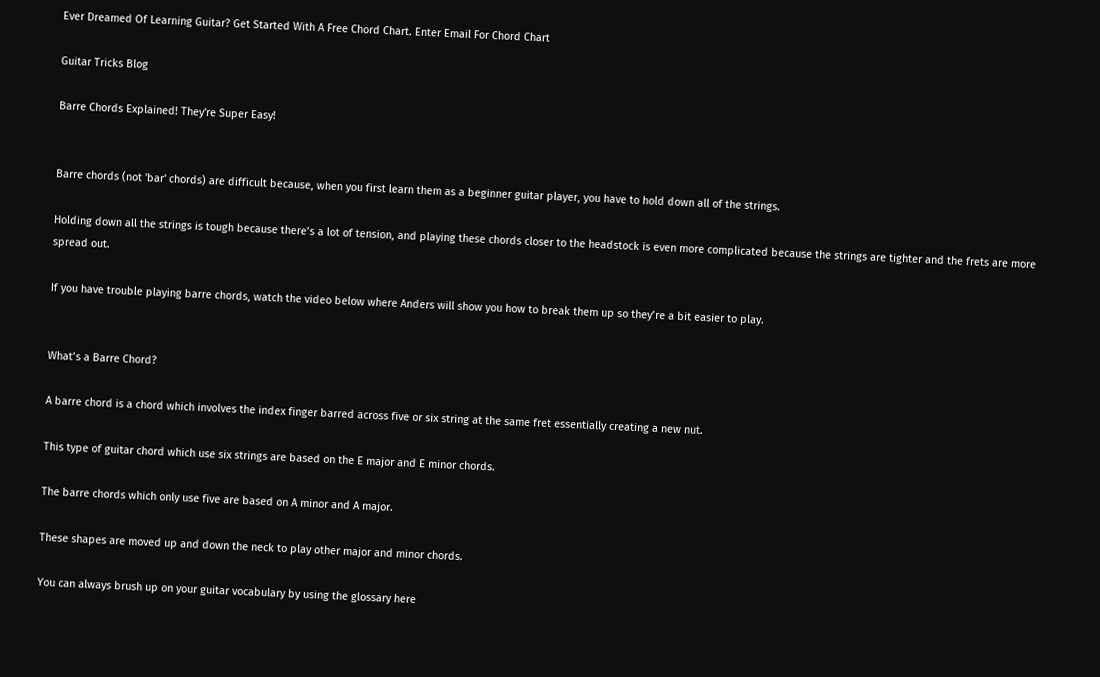Ever Dreamed Of Learning Guitar? Get Started With A Free Chord Chart. Enter Email For Chord Chart

Guitar Tricks Blog

Barre Chords Explained! They're Super Easy!


Barre chords (not 'bar' chords) are difficult because, when you first learn them as a beginner guitar player, you have to hold down all of the strings.

Holding down all the strings is tough because there’s a lot of tension, and playing these chords closer to the headstock is even more complicated because the strings are tighter and the frets are more spread out.

If you have trouble playing barre chords, watch the video below where Anders will show you how to break them up so they’re a bit easier to play.


What’s a Barre Chord?

A barre chord is a chord which involves the index finger barred across five or six string at the same fret essentially creating a new nut.

This type of guitar chord which use six strings are based on the E major and E minor chords.

The barre chords which only use five are based on A minor and A major.

These shapes are moved up and down the neck to play other major and minor chords.

You can always brush up on your guitar vocabulary by using the glossary here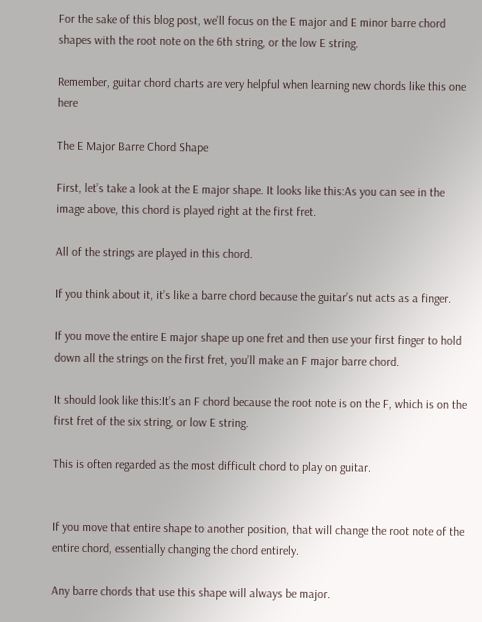For the sake of this blog post, we’ll focus on the E major and E minor barre chord shapes with the root note on the 6th string, or the low E string.

Remember, guitar chord charts are very helpful when learning new chords like this one here

The E Major Barre Chord Shape

First, let’s take a look at the E major shape. It looks like this:As you can see in the image above, this chord is played right at the first fret.

All of the strings are played in this chord.

If you think about it, it’s like a barre chord because the guitar’s nut acts as a finger.

If you move the entire E major shape up one fret and then use your first finger to hold down all the strings on the first fret, you’ll make an F major barre chord.

It should look like this:It’s an F chord because the root note is on the F, which is on the first fret of the six string, or low E string.

This is often regarded as the most difficult chord to play on guitar.


If you move that entire shape to another position, that will change the root note of the entire chord, essentially changing the chord entirely.

Any barre chords that use this shape will always be major.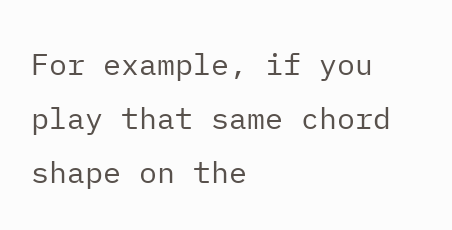For example, if you play that same chord shape on the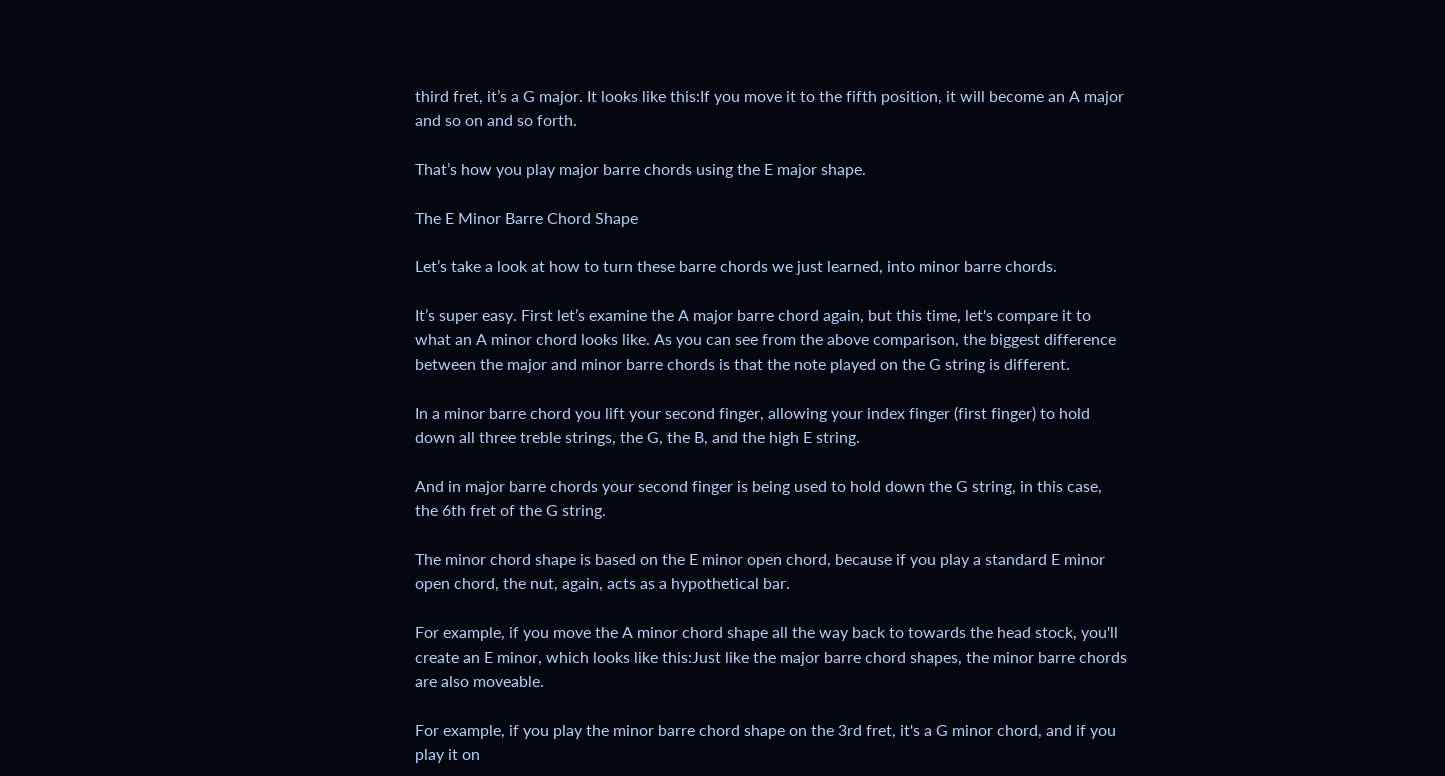third fret, it’s a G major. It looks like this:If you move it to the fifth position, it will become an A major and so on and so forth.

That’s how you play major barre chords using the E major shape.

The E Minor Barre Chord Shape

Let’s take a look at how to turn these barre chords we just learned, into minor barre chords.

It’s super easy. First let’s examine the A major barre chord again, but this time, let's compare it to what an A minor chord looks like. As you can see from the above comparison, the biggest difference between the major and minor barre chords is that the note played on the G string is different.

In a minor barre chord you lift your second finger, allowing your index finger (first finger) to hold down all three treble strings, the G, the B, and the high E string.

And in major barre chords your second finger is being used to hold down the G string, in this case, the 6th fret of the G string.

The minor chord shape is based on the E minor open chord, because if you play a standard E minor open chord, the nut, again, acts as a hypothetical bar.

For example, if you move the A minor chord shape all the way back to towards the head stock, you'll create an E minor, which looks like this:Just like the major barre chord shapes, the minor barre chords are also moveable.

For example, if you play the minor barre chord shape on the 3rd fret, it's a G minor chord, and if you play it on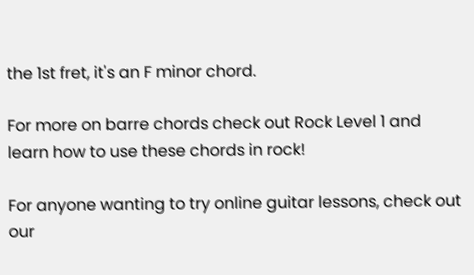the 1st fret, it's an F minor chord.

For more on barre chords check out Rock Level 1 and learn how to use these chords in rock!

For anyone wanting to try online guitar lessons, check out our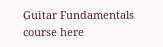Guitar Fundamentals course here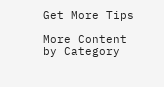Get More Tips

More Content by Category